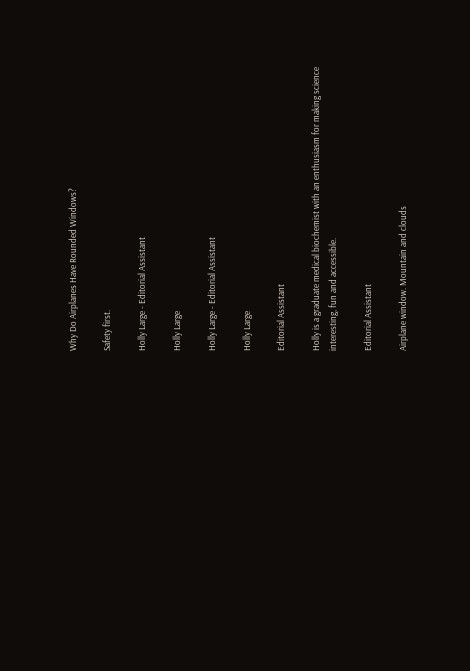Why Do Airplanes Have Rounded Windows?

Safety first.

Holly Large - Editorial Assistant

Holly Large

Holly Large - Editorial Assistant

Holly Large

Editorial Assistant

Holly is a graduate medical biochemist with an enthusiasm for making science interesting, fun and accessible.

Editorial Assistant

Airplane window. Mountain and clouds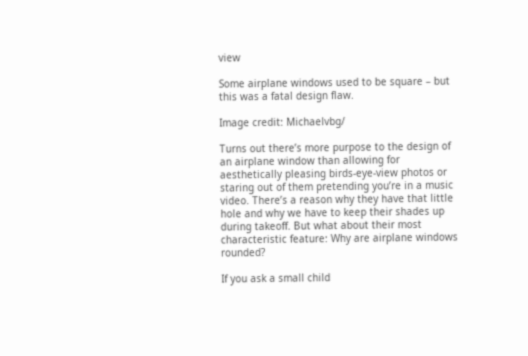view

Some airplane windows used to be square – but this was a fatal design flaw.

Image credit: Michaelvbg/

Turns out there’s more purpose to the design of an airplane window than allowing for aesthetically pleasing birds-eye-view photos or staring out of them pretending you’re in a music video. There’s a reason why they have that little hole and why we have to keep their shades up during takeoff. But what about their most characteristic feature: Why are airplane windows rounded?

If you ask a small child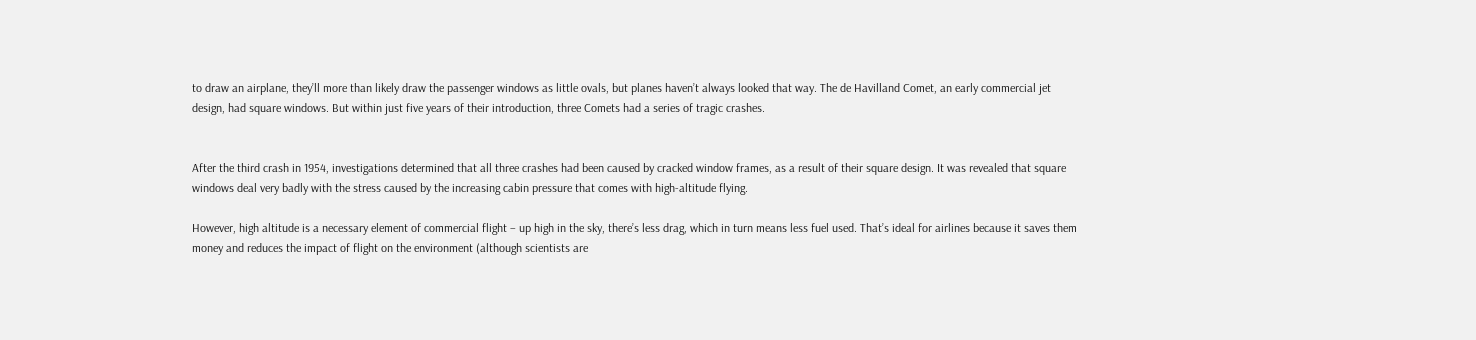to draw an airplane, they’ll more than likely draw the passenger windows as little ovals, but planes haven’t always looked that way. The de Havilland Comet, an early commercial jet design, had square windows. But within just five years of their introduction, three Comets had a series of tragic crashes.


After the third crash in 1954, investigations determined that all three crashes had been caused by cracked window frames, as a result of their square design. It was revealed that square windows deal very badly with the stress caused by the increasing cabin pressure that comes with high-altitude flying.

However, high altitude is a necessary element of commercial flight – up high in the sky, there’s less drag, which in turn means less fuel used. That’s ideal for airlines because it saves them money and reduces the impact of flight on the environment (although scientists are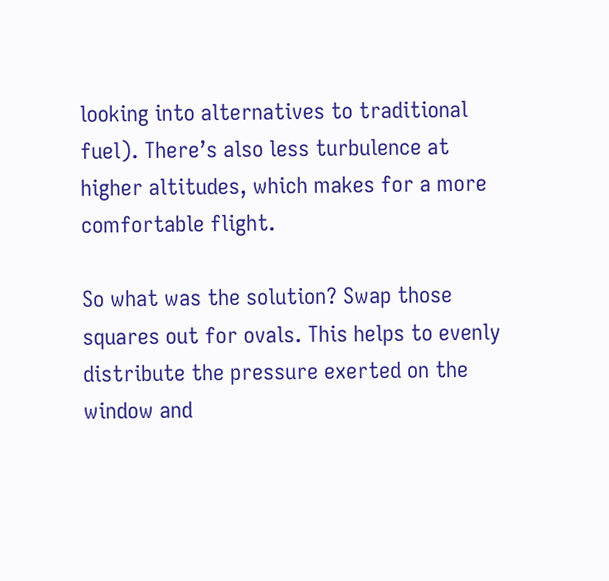looking into alternatives to traditional fuel). There’s also less turbulence at higher altitudes, which makes for a more comfortable flight.

So what was the solution? Swap those squares out for ovals. This helps to evenly distribute the pressure exerted on the window and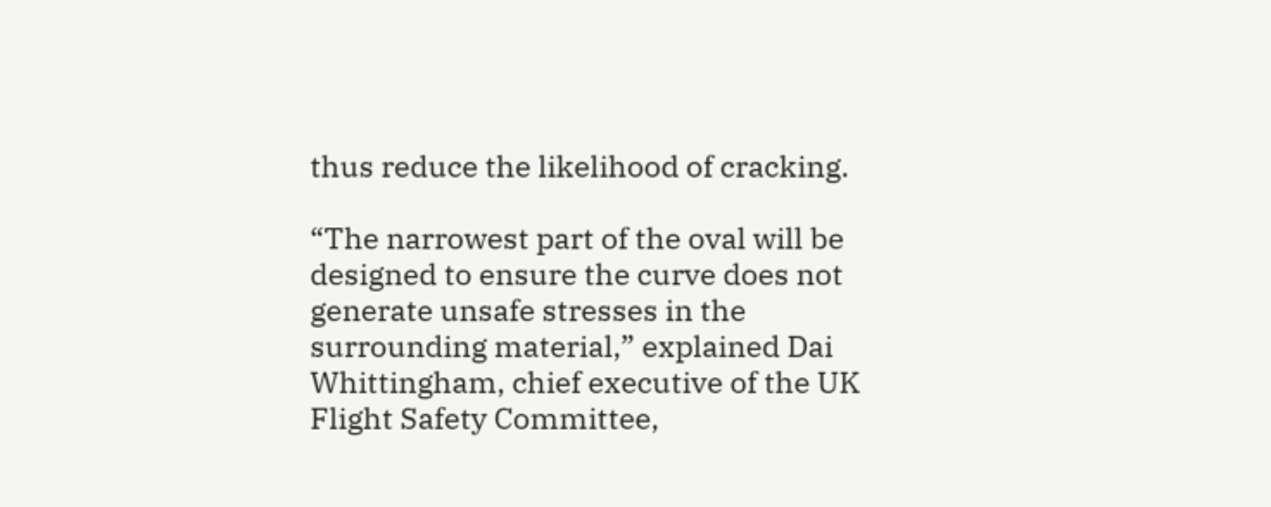thus reduce the likelihood of cracking.

“The narrowest part of the oval will be designed to ensure the curve does not generate unsafe stresses in the surrounding material,” explained Dai Whittingham, chief executive of the UK Flight Safety Committee,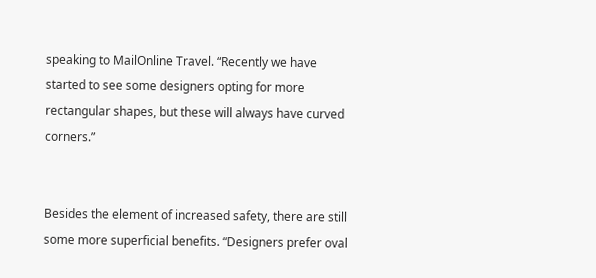speaking to MailOnline Travel. “Recently we have started to see some designers opting for more rectangular shapes, but these will always have curved corners.”


Besides the element of increased safety, there are still some more superficial benefits. “Designers prefer oval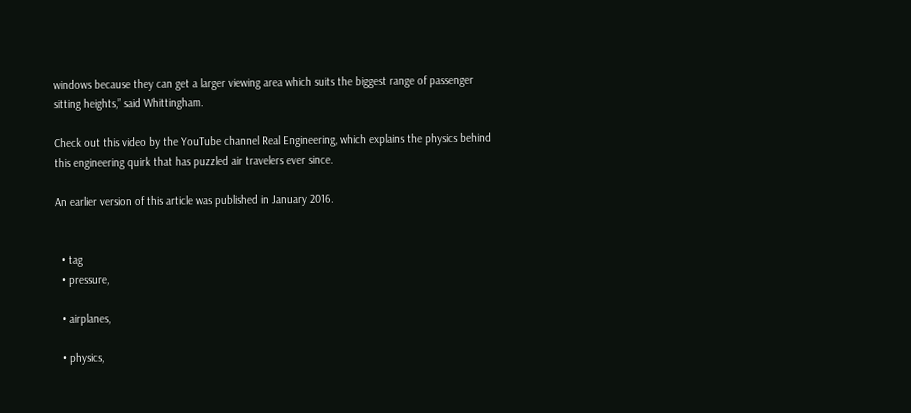windows because they can get a larger viewing area which suits the biggest range of passenger sitting heights,” said Whittingham.

Check out this video by the YouTube channel Real Engineering, which explains the physics behind this engineering quirk that has puzzled air travelers ever since.

An earlier version of this article was published in January 2016.


  • tag
  • pressure,

  • airplanes,

  • physics,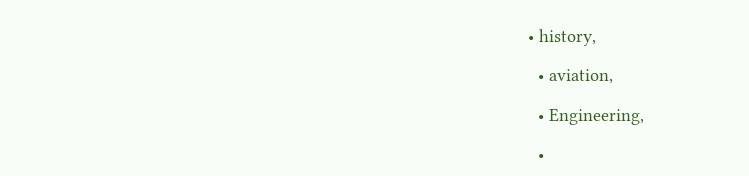• history,

  • aviation,

  • Engineering,

  •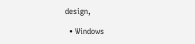design,

  • Windows